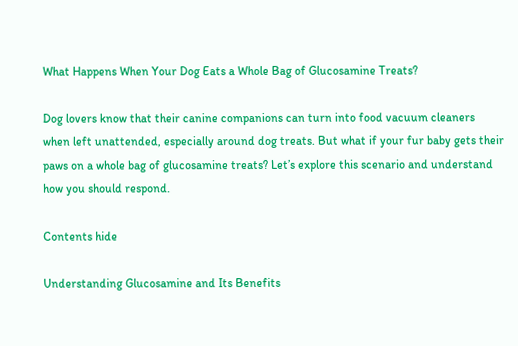What Happens When Your Dog Eats a Whole Bag of Glucosamine Treats?

Dog lovers know that their canine companions can turn into food vacuum cleaners when left unattended, especially around dog treats. But what if your fur baby gets their paws on a whole bag of glucosamine treats? Let’s explore this scenario and understand how you should respond.

Contents hide

Understanding Glucosamine and Its Benefits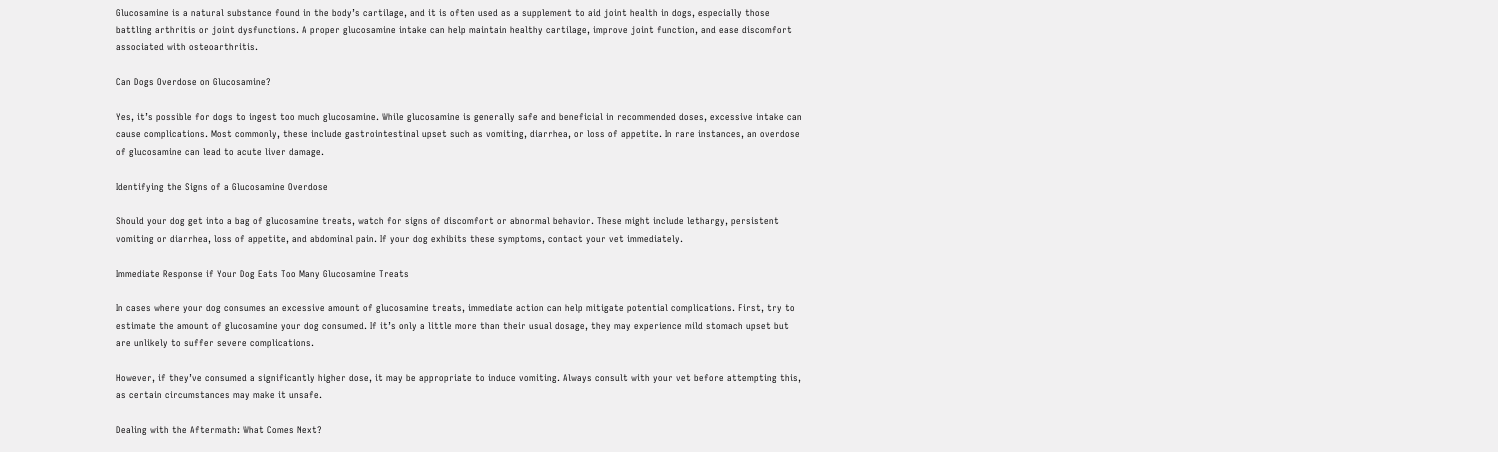Glucosamine is a natural substance found in the body’s cartilage, and it is often used as a supplement to aid joint health in dogs, especially those battling arthritis or joint dysfunctions. A proper glucosamine intake can help maintain healthy cartilage, improve joint function, and ease discomfort associated with osteoarthritis.

Can Dogs Overdose on Glucosamine?

Yes, it’s possible for dogs to ingest too much glucosamine. While glucosamine is generally safe and beneficial in recommended doses, excessive intake can cause complications. Most commonly, these include gastrointestinal upset such as vomiting, diarrhea, or loss of appetite. In rare instances, an overdose of glucosamine can lead to acute liver damage.

Identifying the Signs of a Glucosamine Overdose

Should your dog get into a bag of glucosamine treats, watch for signs of discomfort or abnormal behavior. These might include lethargy, persistent vomiting or diarrhea, loss of appetite, and abdominal pain. If your dog exhibits these symptoms, contact your vet immediately.

Immediate Response if Your Dog Eats Too Many Glucosamine Treats

In cases where your dog consumes an excessive amount of glucosamine treats, immediate action can help mitigate potential complications. First, try to estimate the amount of glucosamine your dog consumed. If it’s only a little more than their usual dosage, they may experience mild stomach upset but are unlikely to suffer severe complications.

However, if they’ve consumed a significantly higher dose, it may be appropriate to induce vomiting. Always consult with your vet before attempting this, as certain circumstances may make it unsafe.

Dealing with the Aftermath: What Comes Next?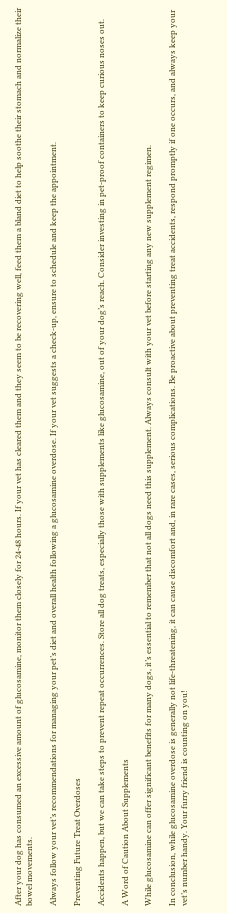After your dog has consumed an excessive amount of glucosamine, monitor them closely for 24-48 hours. If your vet has cleared them and they seem to be recovering well, feed them a bland diet to help soothe their stomach and normalize their bowel movements.

Always follow your vet’s recommendations for managing your pet’s diet and overall health following a glucosamine overdose. If your vet suggests a check-up, ensure to schedule and keep the appointment.

Preventing Future Treat Overdoses

Accidents happen, but we can take steps to prevent repeat occurrences. Store all dog treats, especially those with supplements like glucosamine, out of your dog’s reach. Consider investing in pet-proof containers to keep curious noses out.

A Word of Caution About Supplements

While glucosamine can offer significant benefits for many dogs, it’s essential to remember that not all dogs need this supplement. Always consult with your vet before starting any new supplement regimen.

In conclusion, while glucosamine overdose is generally not life-threatening, it can cause discomfort and, in rare cases, serious complications. Be proactive about preventing treat accidents, respond promptly if one occurs, and always keep your vet’s number handy. Your furry friend is counting on you!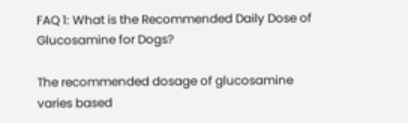FAQ 1: What is the Recommended Daily Dose of Glucosamine for Dogs?

The recommended dosage of glucosamine varies based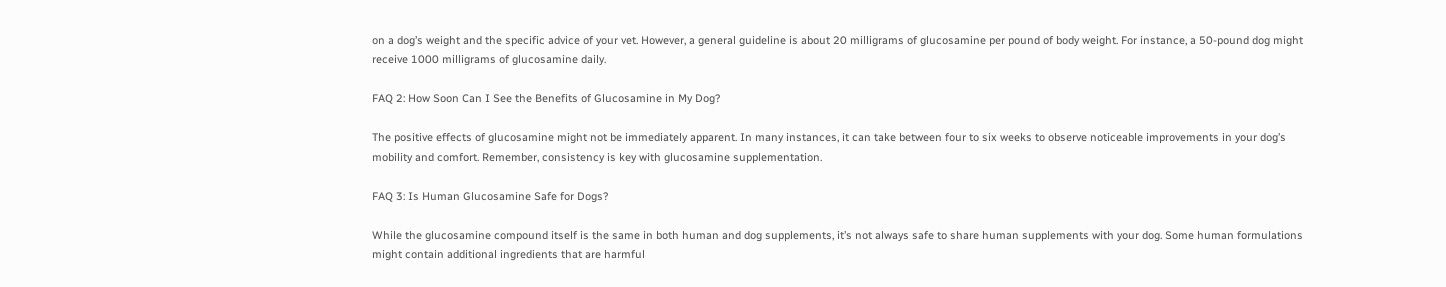on a dog’s weight and the specific advice of your vet. However, a general guideline is about 20 milligrams of glucosamine per pound of body weight. For instance, a 50-pound dog might receive 1000 milligrams of glucosamine daily.

FAQ 2: How Soon Can I See the Benefits of Glucosamine in My Dog?

The positive effects of glucosamine might not be immediately apparent. In many instances, it can take between four to six weeks to observe noticeable improvements in your dog’s mobility and comfort. Remember, consistency is key with glucosamine supplementation.

FAQ 3: Is Human Glucosamine Safe for Dogs?

While the glucosamine compound itself is the same in both human and dog supplements, it’s not always safe to share human supplements with your dog. Some human formulations might contain additional ingredients that are harmful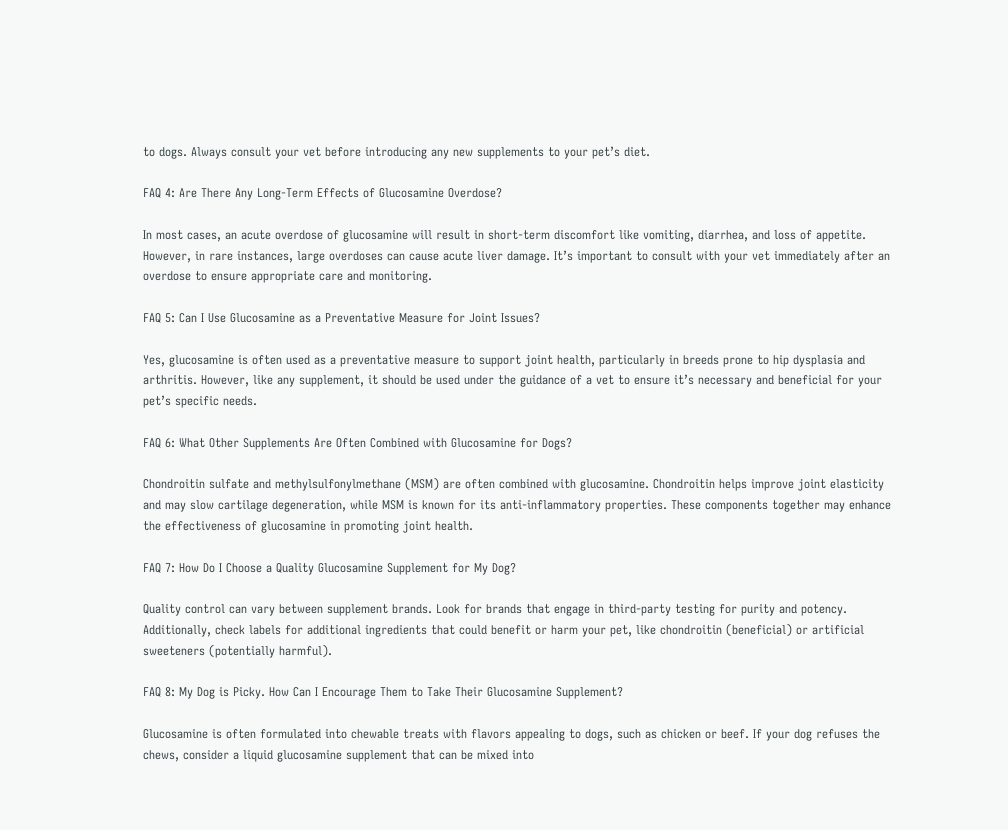to dogs. Always consult your vet before introducing any new supplements to your pet’s diet.

FAQ 4: Are There Any Long-Term Effects of Glucosamine Overdose?

In most cases, an acute overdose of glucosamine will result in short-term discomfort like vomiting, diarrhea, and loss of appetite. However, in rare instances, large overdoses can cause acute liver damage. It’s important to consult with your vet immediately after an overdose to ensure appropriate care and monitoring.

FAQ 5: Can I Use Glucosamine as a Preventative Measure for Joint Issues?

Yes, glucosamine is often used as a preventative measure to support joint health, particularly in breeds prone to hip dysplasia and arthritis. However, like any supplement, it should be used under the guidance of a vet to ensure it’s necessary and beneficial for your pet’s specific needs.

FAQ 6: What Other Supplements Are Often Combined with Glucosamine for Dogs?

Chondroitin sulfate and methylsulfonylmethane (MSM) are often combined with glucosamine. Chondroitin helps improve joint elasticity and may slow cartilage degeneration, while MSM is known for its anti-inflammatory properties. These components together may enhance the effectiveness of glucosamine in promoting joint health.

FAQ 7: How Do I Choose a Quality Glucosamine Supplement for My Dog?

Quality control can vary between supplement brands. Look for brands that engage in third-party testing for purity and potency. Additionally, check labels for additional ingredients that could benefit or harm your pet, like chondroitin (beneficial) or artificial sweeteners (potentially harmful).

FAQ 8: My Dog is Picky. How Can I Encourage Them to Take Their Glucosamine Supplement?

Glucosamine is often formulated into chewable treats with flavors appealing to dogs, such as chicken or beef. If your dog refuses the chews, consider a liquid glucosamine supplement that can be mixed into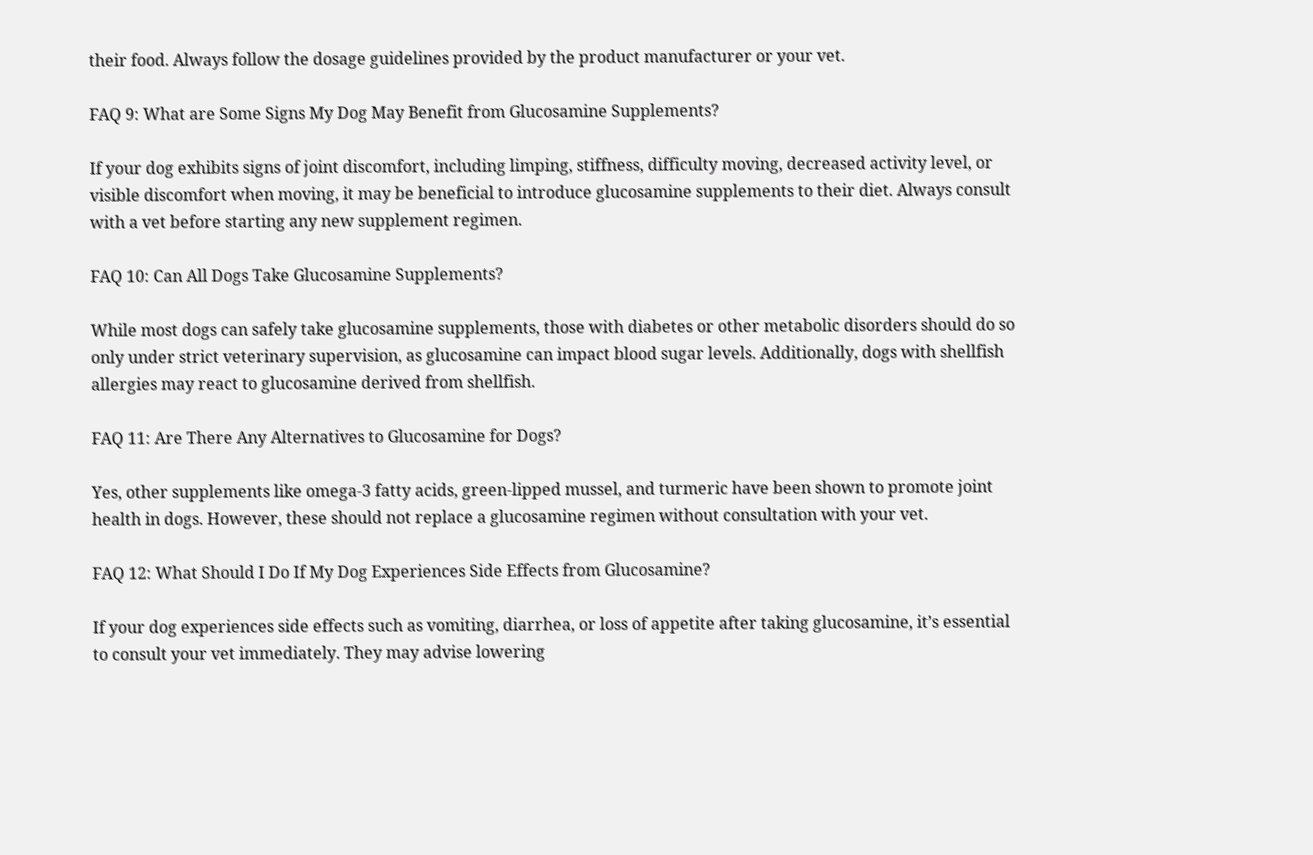their food. Always follow the dosage guidelines provided by the product manufacturer or your vet.

FAQ 9: What are Some Signs My Dog May Benefit from Glucosamine Supplements?

If your dog exhibits signs of joint discomfort, including limping, stiffness, difficulty moving, decreased activity level, or visible discomfort when moving, it may be beneficial to introduce glucosamine supplements to their diet. Always consult with a vet before starting any new supplement regimen.

FAQ 10: Can All Dogs Take Glucosamine Supplements?

While most dogs can safely take glucosamine supplements, those with diabetes or other metabolic disorders should do so only under strict veterinary supervision, as glucosamine can impact blood sugar levels. Additionally, dogs with shellfish allergies may react to glucosamine derived from shellfish.

FAQ 11: Are There Any Alternatives to Glucosamine for Dogs?

Yes, other supplements like omega-3 fatty acids, green-lipped mussel, and turmeric have been shown to promote joint health in dogs. However, these should not replace a glucosamine regimen without consultation with your vet.

FAQ 12: What Should I Do If My Dog Experiences Side Effects from Glucosamine?

If your dog experiences side effects such as vomiting, diarrhea, or loss of appetite after taking glucosamine, it’s essential to consult your vet immediately. They may advise lowering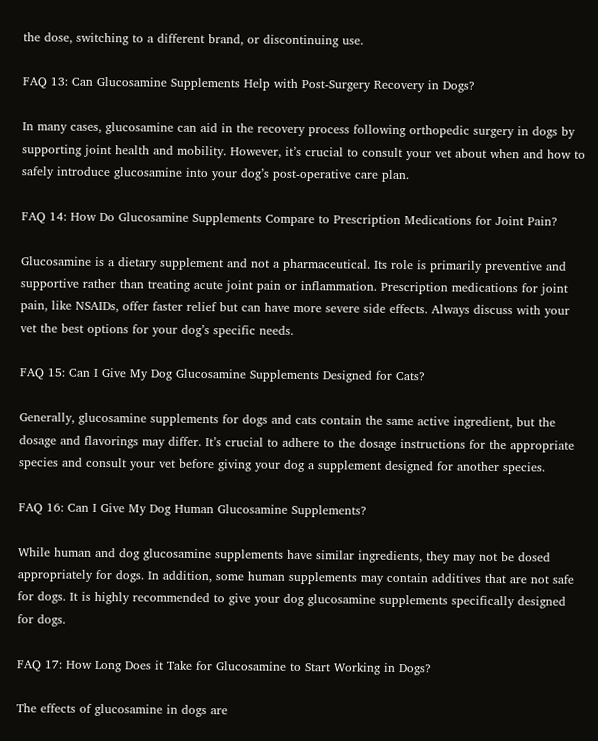the dose, switching to a different brand, or discontinuing use.

FAQ 13: Can Glucosamine Supplements Help with Post-Surgery Recovery in Dogs?

In many cases, glucosamine can aid in the recovery process following orthopedic surgery in dogs by supporting joint health and mobility. However, it’s crucial to consult your vet about when and how to safely introduce glucosamine into your dog’s post-operative care plan.

FAQ 14: How Do Glucosamine Supplements Compare to Prescription Medications for Joint Pain?

Glucosamine is a dietary supplement and not a pharmaceutical. Its role is primarily preventive and supportive rather than treating acute joint pain or inflammation. Prescription medications for joint pain, like NSAIDs, offer faster relief but can have more severe side effects. Always discuss with your vet the best options for your dog’s specific needs.

FAQ 15: Can I Give My Dog Glucosamine Supplements Designed for Cats?

Generally, glucosamine supplements for dogs and cats contain the same active ingredient, but the dosage and flavorings may differ. It’s crucial to adhere to the dosage instructions for the appropriate species and consult your vet before giving your dog a supplement designed for another species.

FAQ 16: Can I Give My Dog Human Glucosamine Supplements?

While human and dog glucosamine supplements have similar ingredients, they may not be dosed appropriately for dogs. In addition, some human supplements may contain additives that are not safe for dogs. It is highly recommended to give your dog glucosamine supplements specifically designed for dogs.

FAQ 17: How Long Does it Take for Glucosamine to Start Working in Dogs?

The effects of glucosamine in dogs are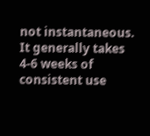not instantaneous. It generally takes 4-6 weeks of consistent use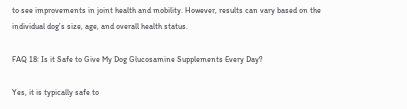to see improvements in joint health and mobility. However, results can vary based on the individual dog’s size, age, and overall health status.

FAQ 18: Is it Safe to Give My Dog Glucosamine Supplements Every Day?

Yes, it is typically safe to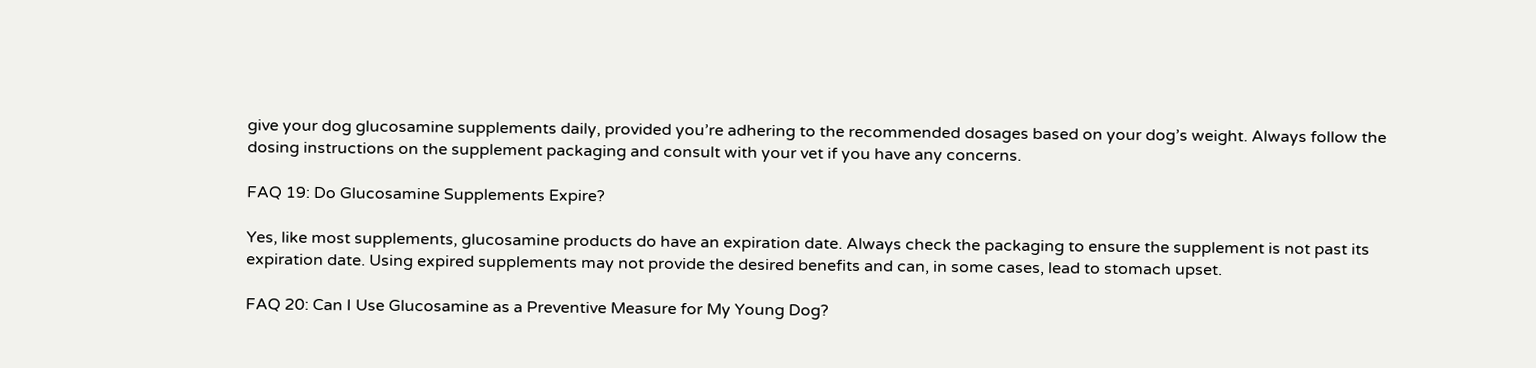give your dog glucosamine supplements daily, provided you’re adhering to the recommended dosages based on your dog’s weight. Always follow the dosing instructions on the supplement packaging and consult with your vet if you have any concerns.

FAQ 19: Do Glucosamine Supplements Expire?

Yes, like most supplements, glucosamine products do have an expiration date. Always check the packaging to ensure the supplement is not past its expiration date. Using expired supplements may not provide the desired benefits and can, in some cases, lead to stomach upset.

FAQ 20: Can I Use Glucosamine as a Preventive Measure for My Young Dog?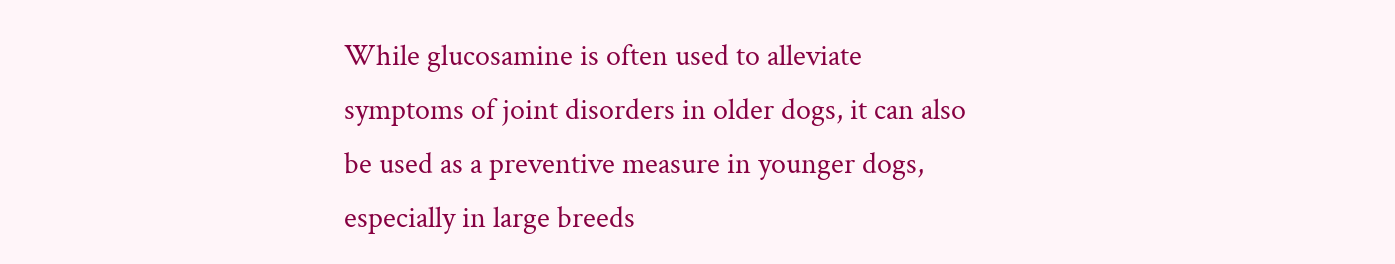While glucosamine is often used to alleviate symptoms of joint disorders in older dogs, it can also be used as a preventive measure in younger dogs, especially in large breeds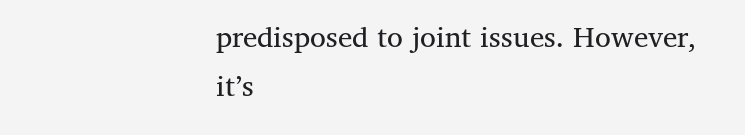predisposed to joint issues. However, it’s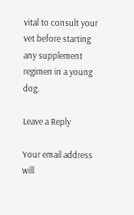vital to consult your vet before starting any supplement regimen in a young dog.

Leave a Reply

Your email address will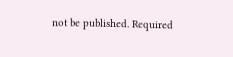not be published. Required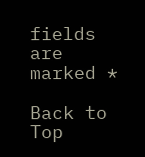fields are marked *

Back to Top